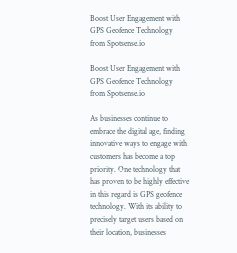Boost User Engagement with GPS Geofence Technology from Spotsense.io

Boost User Engagement with GPS Geofence Technology from Spotsense.io

As businesses continue to embrace the digital age, finding innovative ways to engage with customers has become a top priority. One technology that has proven to be highly effective in this regard is GPS geofence technology. With its ability to precisely target users based on their location, businesses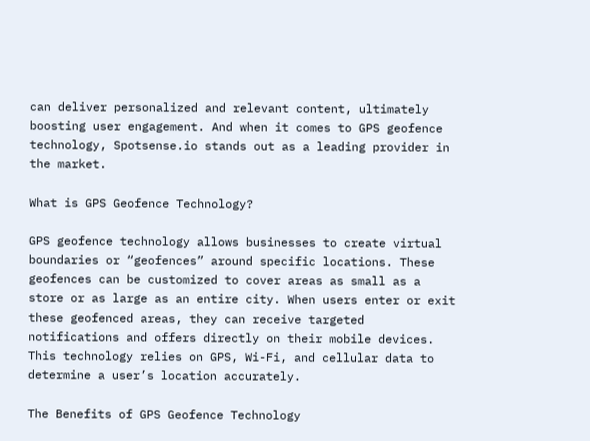can deliver personalized and relevant content, ultimately boosting user engagement. And when it comes to GPS geofence technology, Spotsense.io stands out as a leading provider in the market.

What is GPS Geofence Technology?

GPS geofence technology allows businesses to create virtual boundaries or “geofences” around specific locations. These geofences can be customized to cover areas as small as a store or as large as an entire city. When users enter or exit these geofenced areas, they can receive targeted notifications and offers directly on their mobile devices. This technology relies on GPS, Wi-Fi, and cellular data to determine a user’s location accurately.

The Benefits of GPS Geofence Technology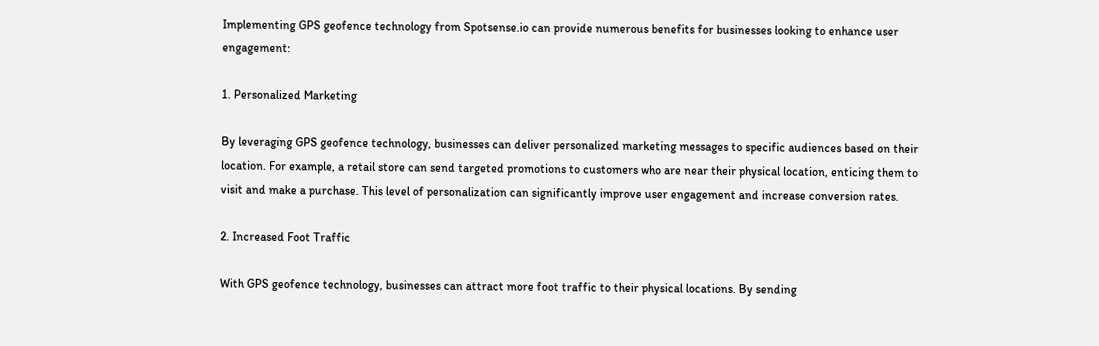Implementing GPS geofence technology from Spotsense.io can provide numerous benefits for businesses looking to enhance user engagement:

1. Personalized Marketing

By leveraging GPS geofence technology, businesses can deliver personalized marketing messages to specific audiences based on their location. For example, a retail store can send targeted promotions to customers who are near their physical location, enticing them to visit and make a purchase. This level of personalization can significantly improve user engagement and increase conversion rates.

2. Increased Foot Traffic

With GPS geofence technology, businesses can attract more foot traffic to their physical locations. By sending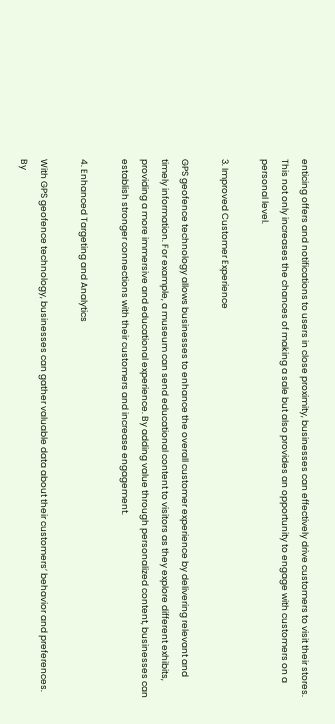enticing offers and notifications to users in close proximity, businesses can effectively drive customers to visit their stores. This not only increases the chances of making a sale but also provides an opportunity to engage with customers on a personal level.

3. Improved Customer Experience

GPS geofence technology allows businesses to enhance the overall customer experience by delivering relevant and timely information. For example, a museum can send educational content to visitors as they explore different exhibits, providing a more immersive and educational experience. By adding value through personalized content, businesses can establish stronger connections with their customers and increase engagement.

4. Enhanced Targeting and Analytics

With GPS geofence technology, businesses can gather valuable data about their customers’ behavior and preferences. By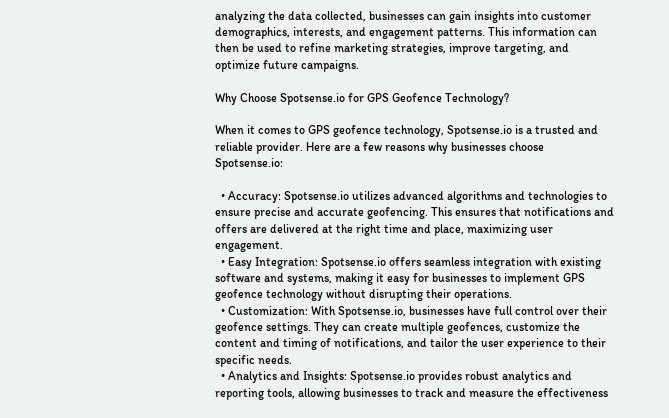analyzing the data collected, businesses can gain insights into customer demographics, interests, and engagement patterns. This information can then be used to refine marketing strategies, improve targeting, and optimize future campaigns.

Why Choose Spotsense.io for GPS Geofence Technology?

When it comes to GPS geofence technology, Spotsense.io is a trusted and reliable provider. Here are a few reasons why businesses choose Spotsense.io:

  • Accuracy: Spotsense.io utilizes advanced algorithms and technologies to ensure precise and accurate geofencing. This ensures that notifications and offers are delivered at the right time and place, maximizing user engagement.
  • Easy Integration: Spotsense.io offers seamless integration with existing software and systems, making it easy for businesses to implement GPS geofence technology without disrupting their operations.
  • Customization: With Spotsense.io, businesses have full control over their geofence settings. They can create multiple geofences, customize the content and timing of notifications, and tailor the user experience to their specific needs.
  • Analytics and Insights: Spotsense.io provides robust analytics and reporting tools, allowing businesses to track and measure the effectiveness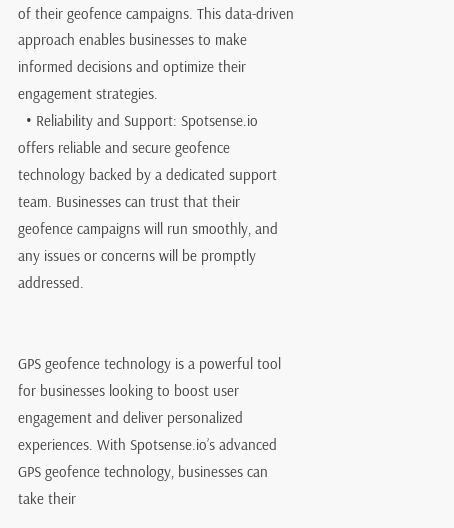of their geofence campaigns. This data-driven approach enables businesses to make informed decisions and optimize their engagement strategies.
  • Reliability and Support: Spotsense.io offers reliable and secure geofence technology backed by a dedicated support team. Businesses can trust that their geofence campaigns will run smoothly, and any issues or concerns will be promptly addressed.


GPS geofence technology is a powerful tool for businesses looking to boost user engagement and deliver personalized experiences. With Spotsense.io’s advanced GPS geofence technology, businesses can take their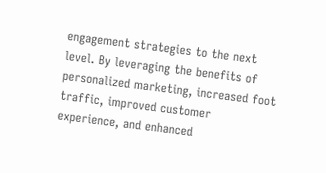engagement strategies to the next level. By leveraging the benefits of personalized marketing, increased foot traffic, improved customer experience, and enhanced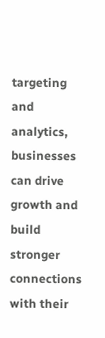targeting and analytics, businesses can drive growth and build stronger connections with their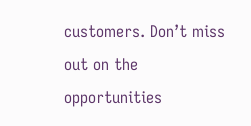customers. Don’t miss out on the opportunities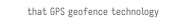that GPS geofence technology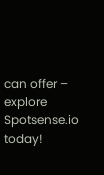can offer – explore Spotsense.io today!